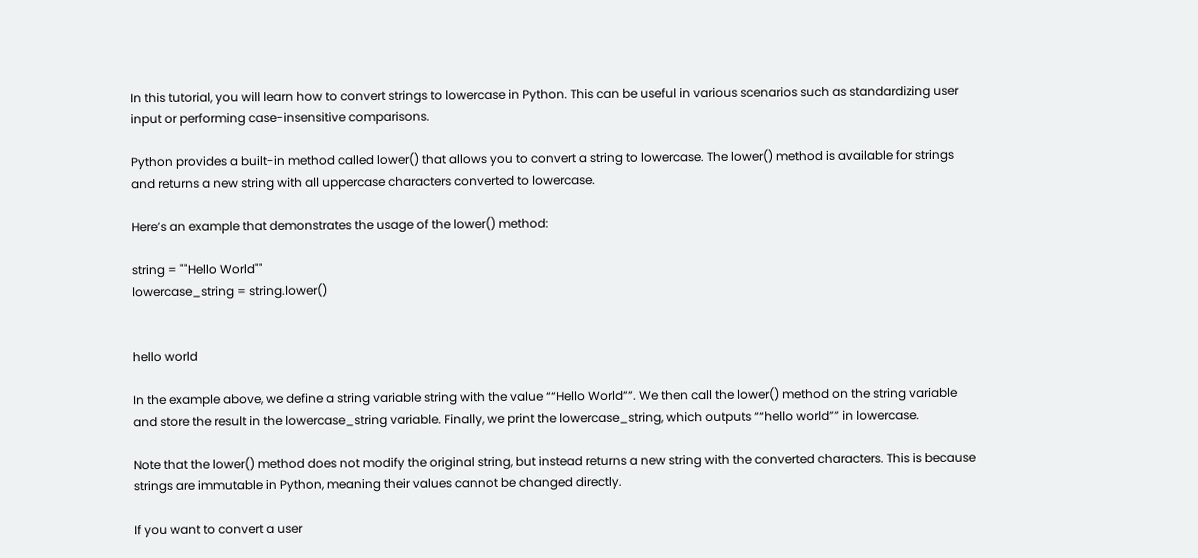In this tutorial, you will learn how to convert strings to lowercase in Python. This can be useful in various scenarios such as standardizing user input or performing case-insensitive comparisons.

Python provides a built-in method called lower() that allows you to convert a string to lowercase. The lower() method is available for strings and returns a new string with all uppercase characters converted to lowercase.

Here’s an example that demonstrates the usage of the lower() method:

string = ""Hello World""
lowercase_string = string.lower()


hello world

In the example above, we define a string variable string with the value ““Hello World””. We then call the lower() method on the string variable and store the result in the lowercase_string variable. Finally, we print the lowercase_string, which outputs ““hello world”” in lowercase.

Note that the lower() method does not modify the original string, but instead returns a new string with the converted characters. This is because strings are immutable in Python, meaning their values cannot be changed directly.

If you want to convert a user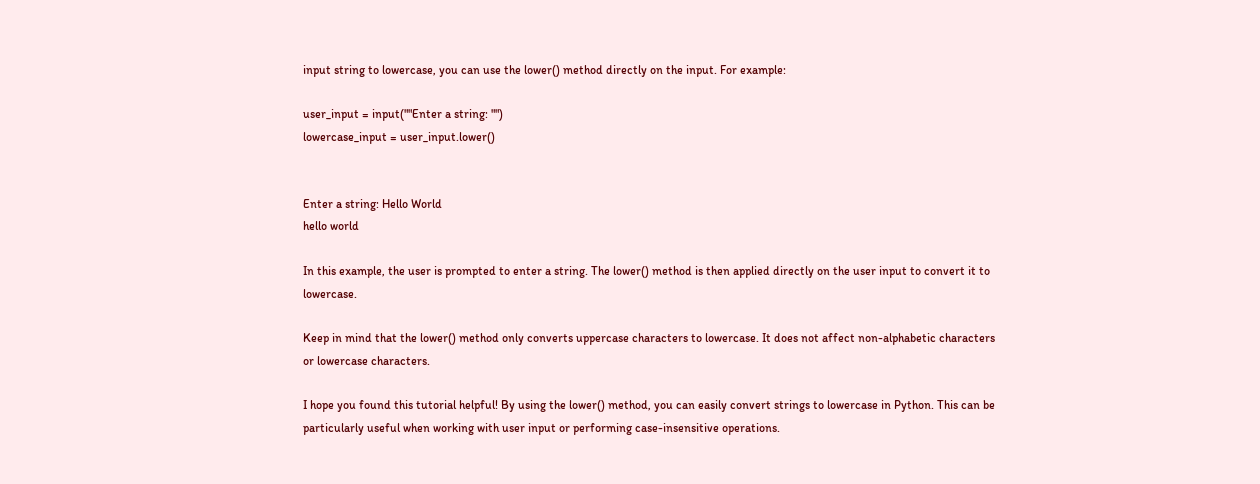input string to lowercase, you can use the lower() method directly on the input. For example:

user_input = input(""Enter a string: "")
lowercase_input = user_input.lower()


Enter a string: Hello World
hello world

In this example, the user is prompted to enter a string. The lower() method is then applied directly on the user input to convert it to lowercase.

Keep in mind that the lower() method only converts uppercase characters to lowercase. It does not affect non-alphabetic characters or lowercase characters.

I hope you found this tutorial helpful! By using the lower() method, you can easily convert strings to lowercase in Python. This can be particularly useful when working with user input or performing case-insensitive operations.